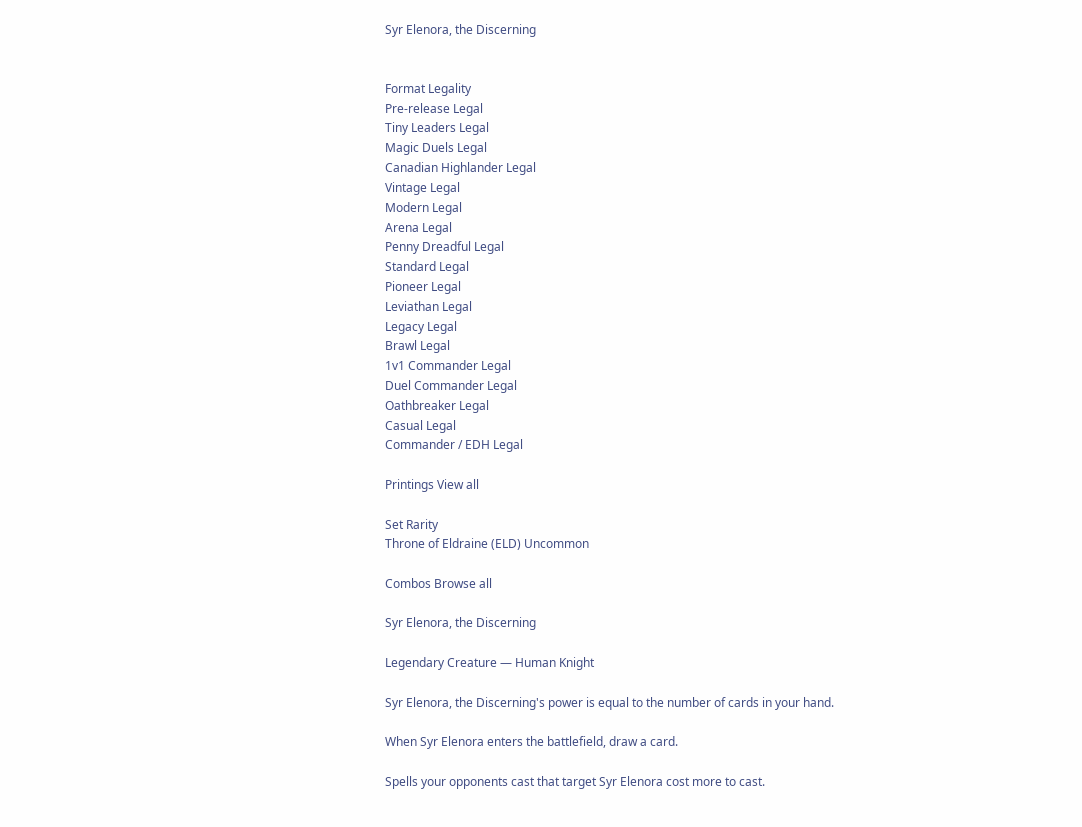Syr Elenora, the Discerning


Format Legality
Pre-release Legal
Tiny Leaders Legal
Magic Duels Legal
Canadian Highlander Legal
Vintage Legal
Modern Legal
Arena Legal
Penny Dreadful Legal
Standard Legal
Pioneer Legal
Leviathan Legal
Legacy Legal
Brawl Legal
1v1 Commander Legal
Duel Commander Legal
Oathbreaker Legal
Casual Legal
Commander / EDH Legal

Printings View all

Set Rarity
Throne of Eldraine (ELD) Uncommon

Combos Browse all

Syr Elenora, the Discerning

Legendary Creature — Human Knight

Syr Elenora, the Discerning's power is equal to the number of cards in your hand.

When Syr Elenora enters the battlefield, draw a card.

Spells your opponents cast that target Syr Elenora cost more to cast.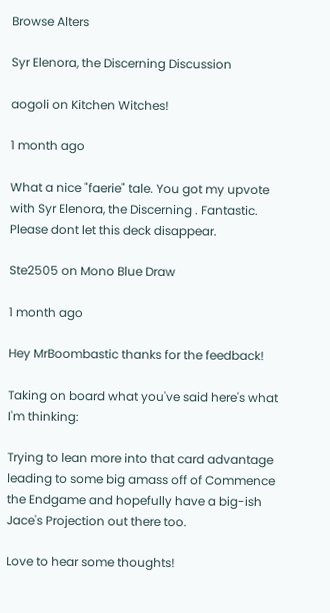Browse Alters

Syr Elenora, the Discerning Discussion

aogoli on Kitchen Witches!

1 month ago

What a nice "faerie" tale. You got my upvote with Syr Elenora, the Discerning . Fantastic. Please dont let this deck disappear.

Ste2505 on Mono Blue Draw

1 month ago

Hey MrBoombastic thanks for the feedback!

Taking on board what you've said here's what I'm thinking:

Trying to lean more into that card advantage leading to some big amass off of Commence the Endgame and hopefully have a big-ish Jace's Projection out there too.

Love to hear some thoughts!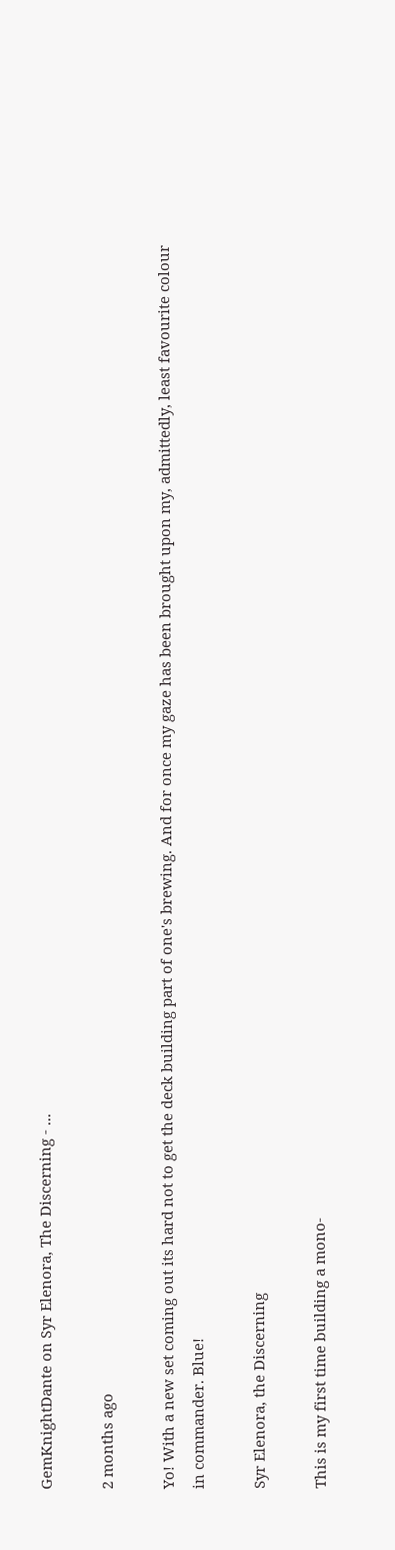GemKnightDante on Syr Elenora, The Discerning - ...

2 months ago

Yo! With a new set coming out its hard not to get the deck building part of one's brewing. And for once my gaze has been brought upon my, admittedly, least favourite colour in commander. Blue!

Syr Elenora, the Discerning

This is my first time building a mono-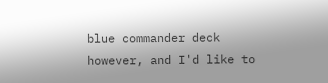blue commander deck however, and I'd like to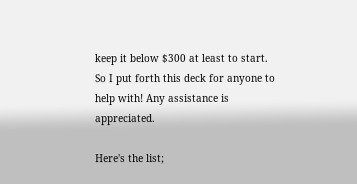keep it below $300 at least to start. So I put forth this deck for anyone to help with! Any assistance is appreciated.

Here's the list;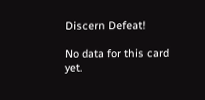Discern Defeat!

No data for this card yet.